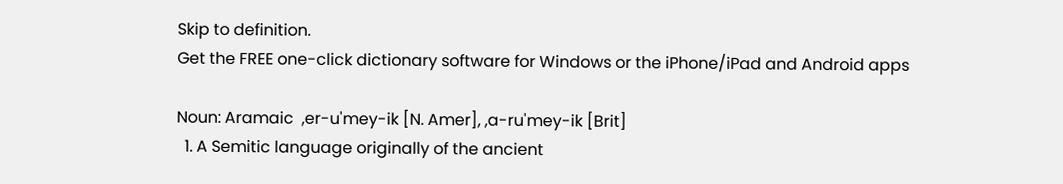Skip to definition.
Get the FREE one-click dictionary software for Windows or the iPhone/iPad and Android apps

Noun: Aramaic  ,er-u'mey-ik [N. Amer], ,a-ru'mey-ik [Brit]
  1. A Semitic language originally of the ancient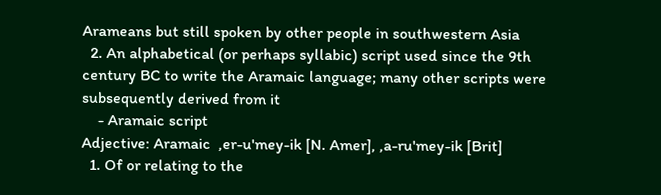Arameans but still spoken by other people in southwestern Asia
  2. An alphabetical (or perhaps syllabic) script used since the 9th century BC to write the Aramaic language; many other scripts were subsequently derived from it
    - Aramaic script
Adjective: Aramaic  ,er-u'mey-ik [N. Amer], ,a-ru'mey-ik [Brit]
  1. Of or relating to the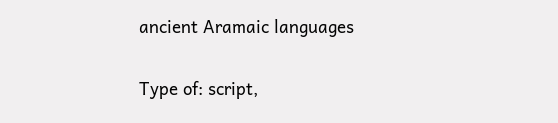ancient Aramaic languages

Type of: script,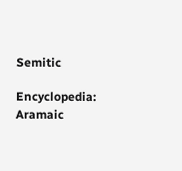Semitic

Encyclopedia: Aramaic